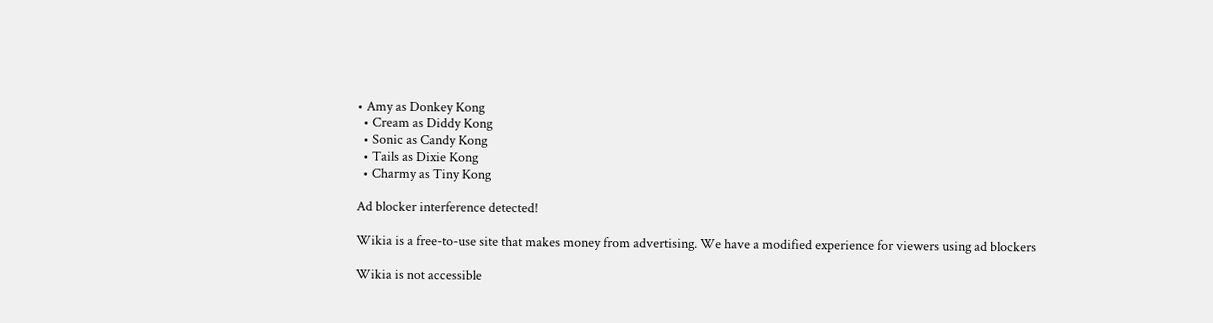• Amy as Donkey Kong
  • Cream as Diddy Kong
  • Sonic as Candy Kong
  • Tails as Dixie Kong
  • Charmy as Tiny Kong

Ad blocker interference detected!

Wikia is a free-to-use site that makes money from advertising. We have a modified experience for viewers using ad blockers

Wikia is not accessible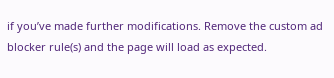if you’ve made further modifications. Remove the custom ad blocker rule(s) and the page will load as expected.